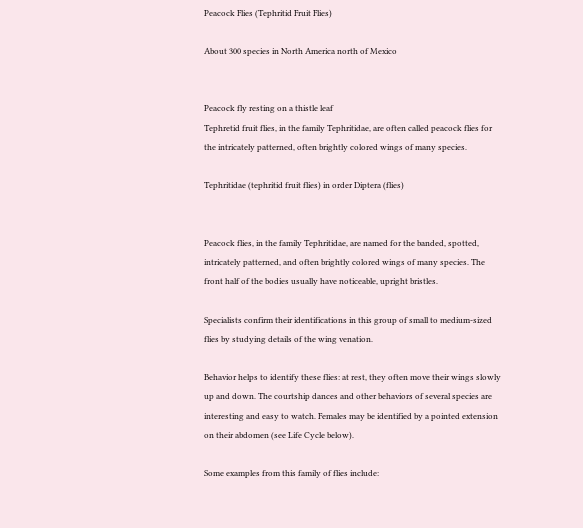Peacock Flies (Tephritid Fruit Flies)

About 300 species in North America north of Mexico


Peacock fly resting on a thistle leaf
Tephretid fruit flies, in the family Tephritidae, are often called peacock flies for the intricately patterned, often brightly colored wings of many species.

Tephritidae (tephritid fruit flies) in order Diptera (flies)


Peacock flies, in the family Tephritidae, are named for the banded, spotted, intricately patterned, and often brightly colored wings of many species. The front half of the bodies usually have noticeable, upright bristles.

Specialists confirm their identifications in this group of small to medium-sized flies by studying details of the wing venation.

Behavior helps to identify these flies: at rest, they often move their wings slowly up and down. The courtship dances and other behaviors of several species are interesting and easy to watch. Females may be identified by a pointed extension on their abdomen (see Life Cycle below).

Some examples from this family of flies include: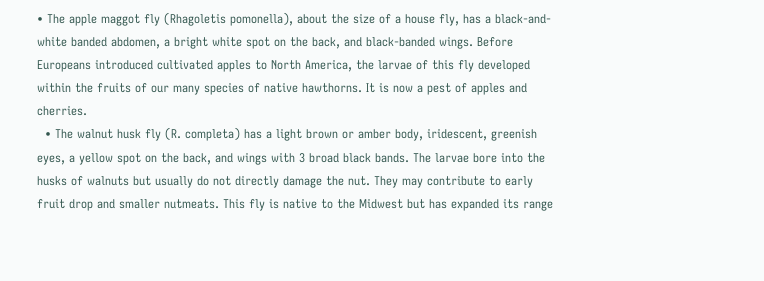• The apple maggot fly (Rhagoletis pomonella), about the size of a house fly, has a black-and-white banded abdomen, a bright white spot on the back, and black-banded wings. Before Europeans introduced cultivated apples to North America, the larvae of this fly developed within the fruits of our many species of native hawthorns. It is now a pest of apples and cherries.
  • The walnut husk fly (R. completa) has a light brown or amber body, iridescent, greenish eyes, a yellow spot on the back, and wings with 3 broad black bands. The larvae bore into the husks of walnuts but usually do not directly damage the nut. They may contribute to early fruit drop and smaller nutmeats. This fly is native to the Midwest but has expanded its range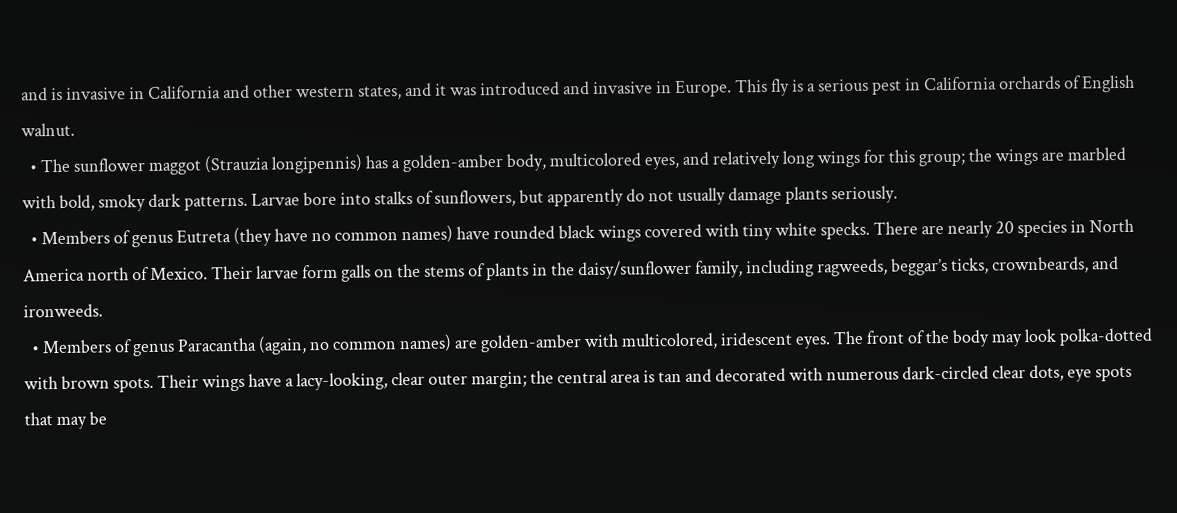and is invasive in California and other western states, and it was introduced and invasive in Europe. This fly is a serious pest in California orchards of English walnut.
  • The sunflower maggot (Strauzia longipennis) has a golden-amber body, multicolored eyes, and relatively long wings for this group; the wings are marbled with bold, smoky dark patterns. Larvae bore into stalks of sunflowers, but apparently do not usually damage plants seriously.
  • Members of genus Eutreta (they have no common names) have rounded black wings covered with tiny white specks. There are nearly 20 species in North America north of Mexico. Their larvae form galls on the stems of plants in the daisy/sunflower family, including ragweeds, beggar’s ticks, crownbeards, and ironweeds.
  • Members of genus Paracantha (again, no common names) are golden-amber with multicolored, iridescent eyes. The front of the body may look polka-dotted with brown spots. Their wings have a lacy-looking, clear outer margin; the central area is tan and decorated with numerous dark-circled clear dots, eye spots that may be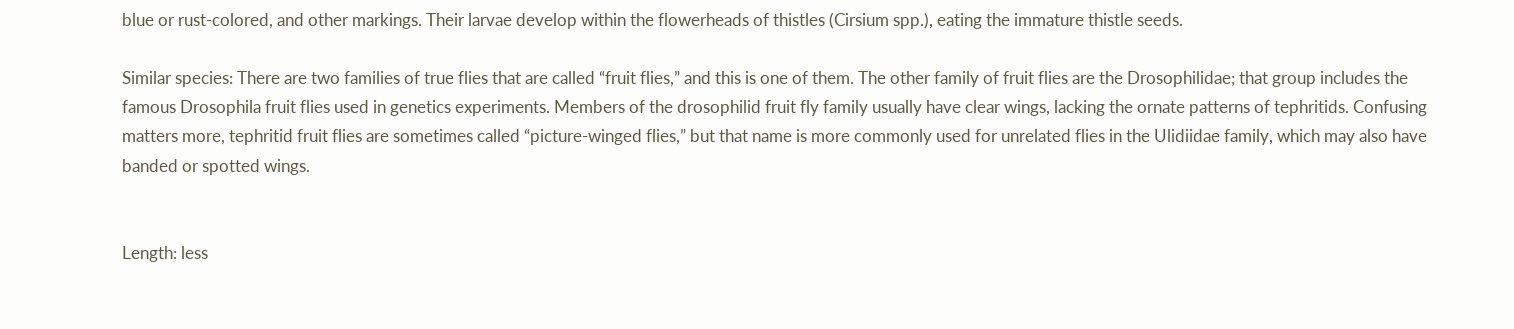blue or rust-colored, and other markings. Their larvae develop within the flowerheads of thistles (Cirsium spp.), eating the immature thistle seeds.

Similar species: There are two families of true flies that are called “fruit flies,” and this is one of them. The other family of fruit flies are the Drosophilidae; that group includes the famous Drosophila fruit flies used in genetics experiments. Members of the drosophilid fruit fly family usually have clear wings, lacking the ornate patterns of tephritids. Confusing matters more, tephritid fruit flies are sometimes called “picture-winged flies,” but that name is more commonly used for unrelated flies in the Ulidiidae family, which may also have banded or spotted wings.


Length: less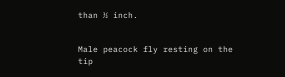than ½ inch.


Male peacock fly resting on the tip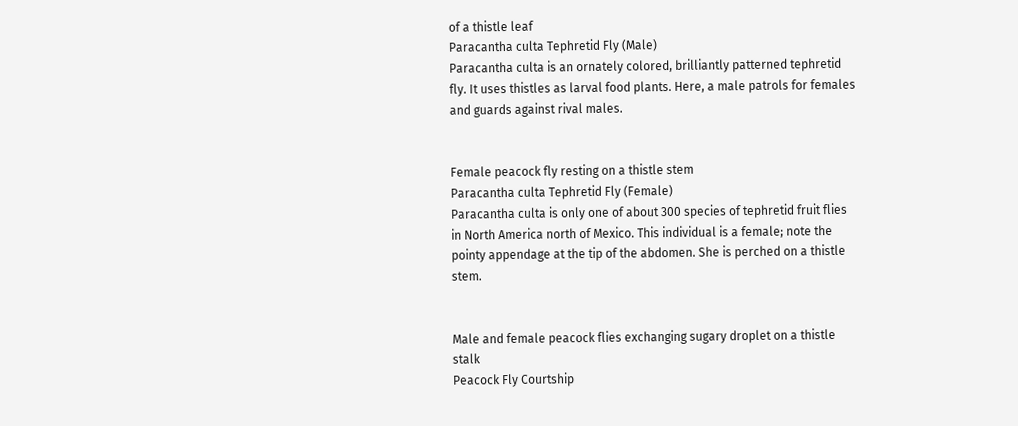of a thistle leaf
Paracantha culta Tephretid Fly (Male)
Paracantha culta is an ornately colored, brilliantly patterned tephretid fly. It uses thistles as larval food plants. Here, a male patrols for females and guards against rival males.


Female peacock fly resting on a thistle stem
Paracantha culta Tephretid Fly (Female)
Paracantha culta is only one of about 300 species of tephretid fruit flies in North America north of Mexico. This individual is a female; note the pointy appendage at the tip of the abdomen. She is perched on a thistle stem.


Male and female peacock flies exchanging sugary droplet on a thistle stalk
Peacock Fly Courtship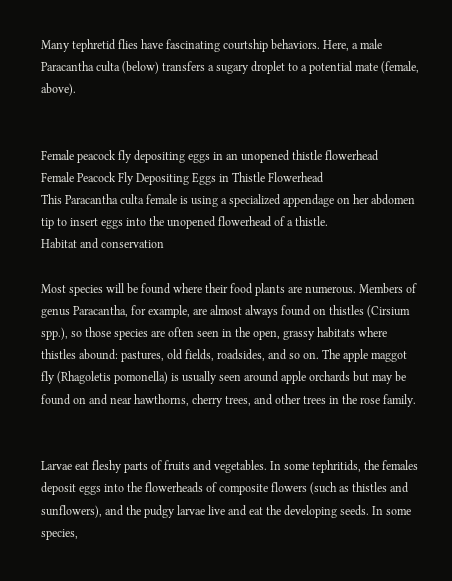Many tephretid flies have fascinating courtship behaviors. Here, a male Paracantha culta (below) transfers a sugary droplet to a potential mate (female, above).


Female peacock fly depositing eggs in an unopened thistle flowerhead
Female Peacock Fly Depositing Eggs in Thistle Flowerhead
This Paracantha culta female is using a specialized appendage on her abdomen tip to insert eggs into the unopened flowerhead of a thistle.
Habitat and conservation

Most species will be found where their food plants are numerous. Members of genus Paracantha, for example, are almost always found on thistles (Cirsium spp.), so those species are often seen in the open, grassy habitats where thistles abound: pastures, old fields, roadsides, and so on. The apple maggot fly (Rhagoletis pomonella) is usually seen around apple orchards but may be found on and near hawthorns, cherry trees, and other trees in the rose family.


Larvae eat fleshy parts of fruits and vegetables. In some tephritids, the females deposit eggs into the flowerheads of composite flowers (such as thistles and sunflowers), and the pudgy larvae live and eat the developing seeds. In some species,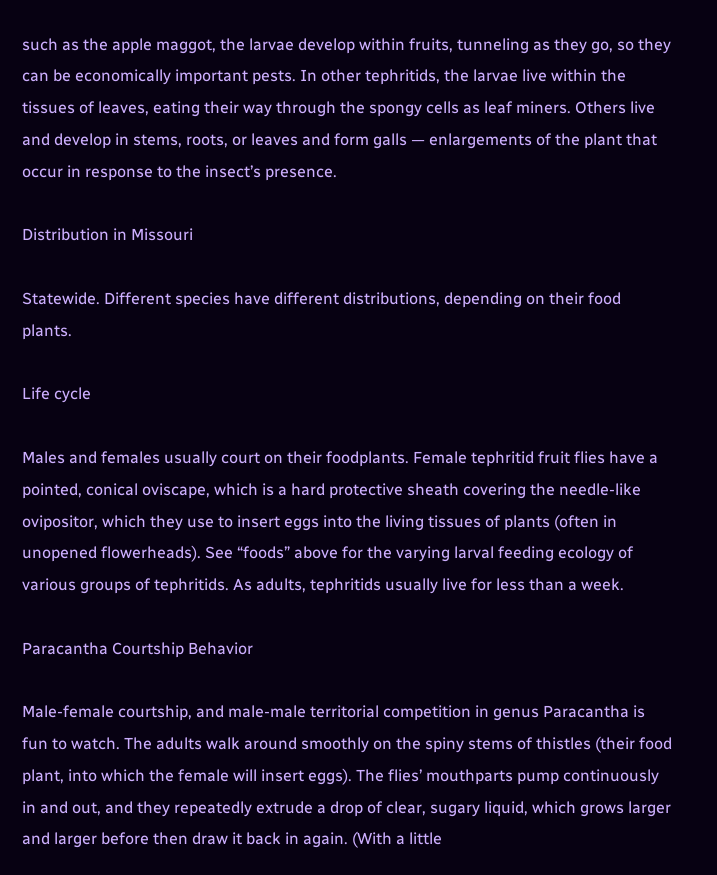such as the apple maggot, the larvae develop within fruits, tunneling as they go, so they can be economically important pests. In other tephritids, the larvae live within the tissues of leaves, eating their way through the spongy cells as leaf miners. Others live and develop in stems, roots, or leaves and form galls — enlargements of the plant that occur in response to the insect’s presence.

Distribution in Missouri

Statewide. Different species have different distributions, depending on their food plants.

Life cycle

Males and females usually court on their foodplants. Female tephritid fruit flies have a pointed, conical oviscape, which is a hard protective sheath covering the needle-like ovipositor, which they use to insert eggs into the living tissues of plants (often in unopened flowerheads). See “foods” above for the varying larval feeding ecology of various groups of tephritids. As adults, tephritids usually live for less than a week.

Paracantha Courtship Behavior

Male-female courtship, and male-male territorial competition in genus Paracantha is fun to watch. The adults walk around smoothly on the spiny stems of thistles (their food plant, into which the female will insert eggs). The flies’ mouthparts pump continuously in and out, and they repeatedly extrude a drop of clear, sugary liquid, which grows larger and larger before then draw it back in again. (With a little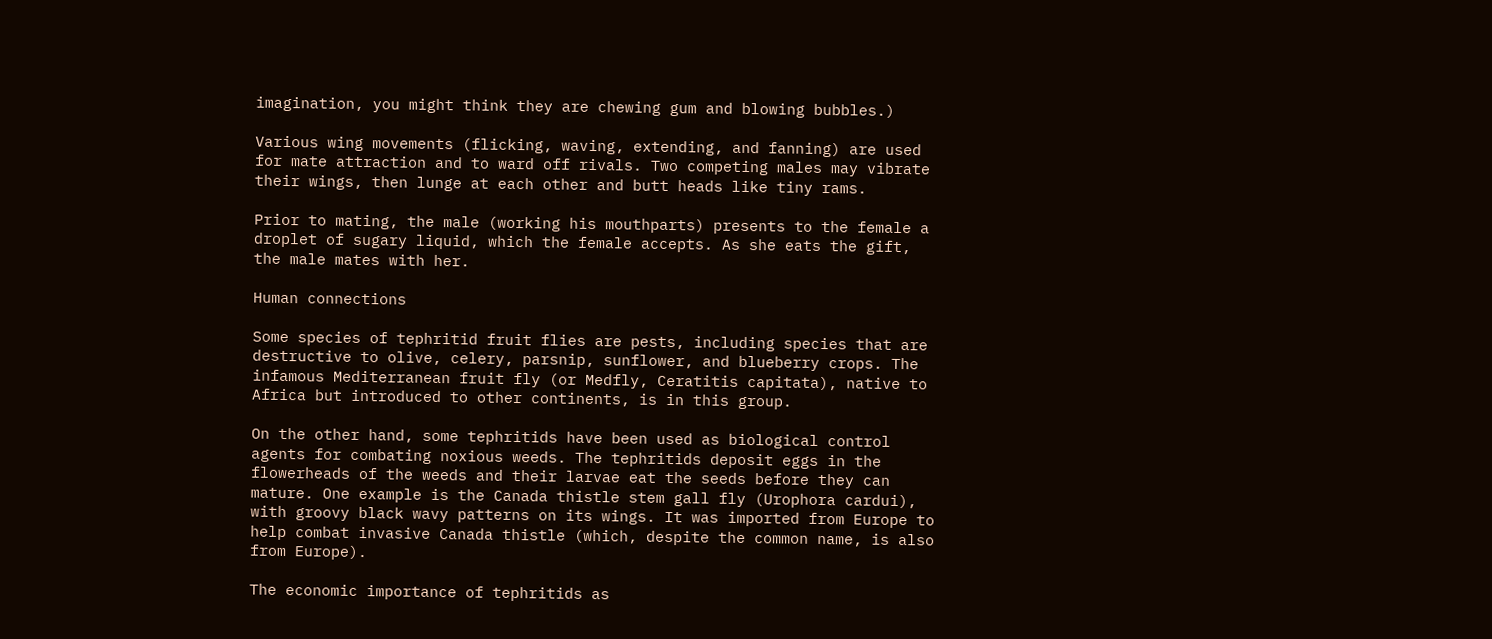imagination, you might think they are chewing gum and blowing bubbles.)

Various wing movements (flicking, waving, extending, and fanning) are used for mate attraction and to ward off rivals. Two competing males may vibrate their wings, then lunge at each other and butt heads like tiny rams.

Prior to mating, the male (working his mouthparts) presents to the female a droplet of sugary liquid, which the female accepts. As she eats the gift, the male mates with her.

Human connections

Some species of tephritid fruit flies are pests, including species that are destructive to olive, celery, parsnip, sunflower, and blueberry crops. The infamous Mediterranean fruit fly (or Medfly, Ceratitis capitata), native to Africa but introduced to other continents, is in this group.

On the other hand, some tephritids have been used as biological control agents for combating noxious weeds. The tephritids deposit eggs in the flowerheads of the weeds and their larvae eat the seeds before they can mature. One example is the Canada thistle stem gall fly (Urophora cardui), with groovy black wavy patterns on its wings. It was imported from Europe to help combat invasive Canada thistle (which, despite the common name, is also from Europe).

The economic importance of tephritids as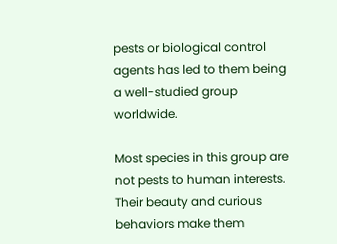pests or biological control agents has led to them being a well-studied group worldwide.

Most species in this group are not pests to human interests. Their beauty and curious behaviors make them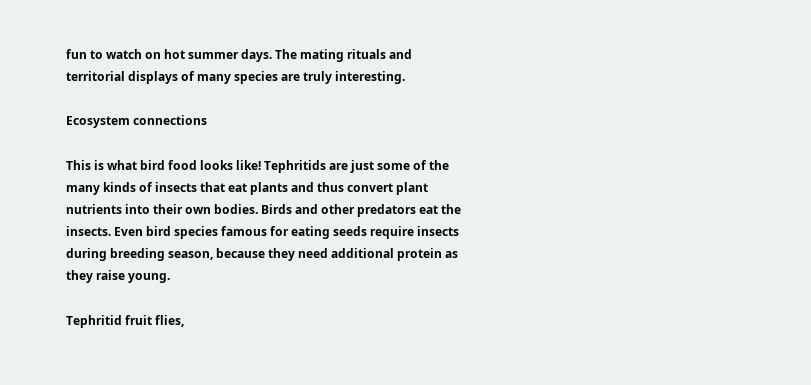fun to watch on hot summer days. The mating rituals and territorial displays of many species are truly interesting.

Ecosystem connections

This is what bird food looks like! Tephritids are just some of the many kinds of insects that eat plants and thus convert plant nutrients into their own bodies. Birds and other predators eat the insects. Even bird species famous for eating seeds require insects during breeding season, because they need additional protein as they raise young.

Tephritid fruit flies,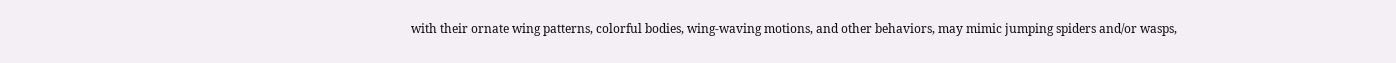with their ornate wing patterns, colorful bodies, wing-waving motions, and other behaviors, may mimic jumping spiders and/or wasps,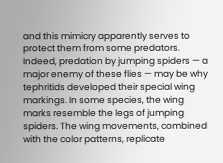and this mimicry apparently serves to protect them from some predators. Indeed, predation by jumping spiders — a major enemy of these flies — may be why tephritids developed their special wing markings. In some species, the wing marks resemble the legs of jumping spiders. The wing movements, combined with the color patterns, replicate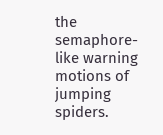the semaphore-like warning motions of jumping spiders.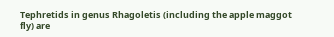Tephretids in genus Rhagoletis (including the apple maggot fly) are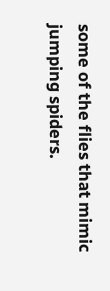some of the flies that mimic jumping spiders.